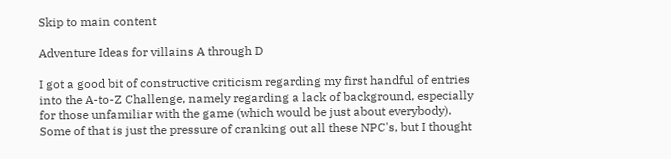Skip to main content

Adventure Ideas for villains A through D

I got a good bit of constructive criticism regarding my first handful of entries into the A-to-Z Challenge, namely regarding a lack of background, especially for those unfamiliar with the game (which would be just about everybody).  Some of that is just the pressure of cranking out all these NPC's, but I thought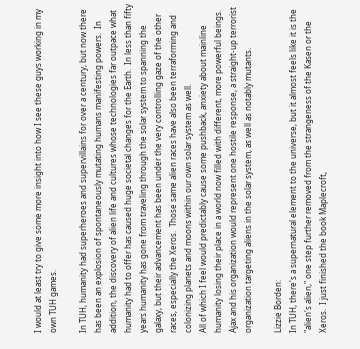I would at least try to give some more insight into how I see these guys working in my own TUH games.

In TUH, humanity had superheroes and supervillains for over a century, but now there has been an explosion of spontaneously mutating humans manifesting powers.  In addition, the discovery of alien life and cultures whose technologies far outpace what humanity had to offer has caused huge societal changes for the Earth.  In less than fifty years humanity has gone from traveling through the solar system to spanning the galaxy, but their advancement has been under the very controlling gaze of the other races, especially the Xeros.  Those same alien races have also been terraforming and colonizing planets and moons within our own solar system as well.
All of which I feel would predictably cause some pushback, anxiety about mainline humanity losing their place in a world now filled with different, more powerful beings.  Ajax and his organization would represent one hostile response, a straight-up terrorist organization targeting aliens in the solar system, as well as notably mutants.

Lizzie Borden:
In TUH, there's a supernatural element to the universe, but it almost feels like it is the "alien's alien," one step further removed from the strangeness of the Kasen or the Xeros.  I just finished the book Maplecroft,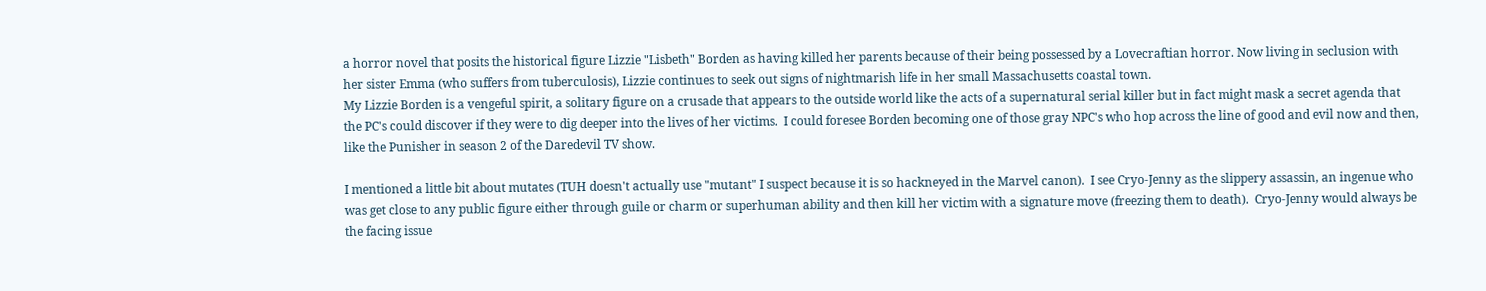a horror novel that posits the historical figure Lizzie "Lisbeth" Borden as having killed her parents because of their being possessed by a Lovecraftian horror. Now living in seclusion with her sister Emma (who suffers from tuberculosis), Lizzie continues to seek out signs of nightmarish life in her small Massachusetts coastal town.
My Lizzie Borden is a vengeful spirit, a solitary figure on a crusade that appears to the outside world like the acts of a supernatural serial killer but in fact might mask a secret agenda that the PC's could discover if they were to dig deeper into the lives of her victims.  I could foresee Borden becoming one of those gray NPC's who hop across the line of good and evil now and then, like the Punisher in season 2 of the Daredevil TV show.

I mentioned a little bit about mutates (TUH doesn't actually use "mutant" I suspect because it is so hackneyed in the Marvel canon).  I see Cryo-Jenny as the slippery assassin, an ingenue who was get close to any public figure either through guile or charm or superhuman ability and then kill her victim with a signature move (freezing them to death).  Cryo-Jenny would always be the facing issue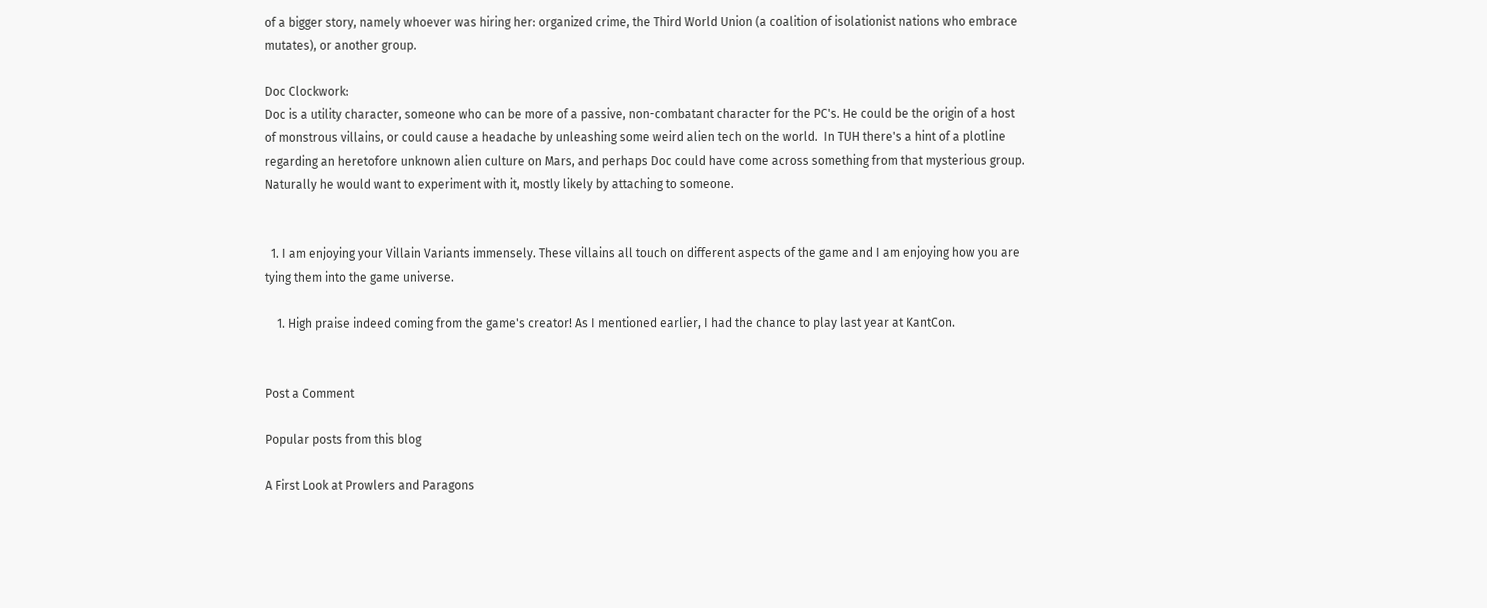of a bigger story, namely whoever was hiring her: organized crime, the Third World Union (a coalition of isolationist nations who embrace mutates), or another group.

Doc Clockwork:
Doc is a utility character, someone who can be more of a passive, non-combatant character for the PC's. He could be the origin of a host of monstrous villains, or could cause a headache by unleashing some weird alien tech on the world.  In TUH there's a hint of a plotline regarding an heretofore unknown alien culture on Mars, and perhaps Doc could have come across something from that mysterious group.  Naturally he would want to experiment with it, mostly likely by attaching to someone.


  1. I am enjoying your Villain Variants immensely. These villains all touch on different aspects of the game and I am enjoying how you are tying them into the game universe.

    1. High praise indeed coming from the game's creator! As I mentioned earlier, I had the chance to play last year at KantCon.


Post a Comment

Popular posts from this blog

A First Look at Prowlers and Paragons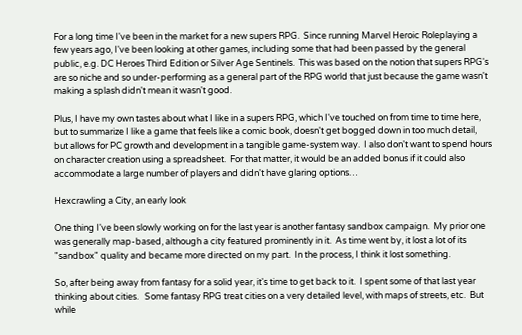For a long time I've been in the market for a new supers RPG.  Since running Marvel Heroic Roleplaying a few years ago, I've been looking at other games, including some that had been passed by the general public, e.g. DC Heroes Third Edition or Silver Age Sentinels.  This was based on the notion that supers RPG's are so niche and so under-performing as a general part of the RPG world that just because the game wasn't making a splash didn't mean it wasn't good.

Plus, I have my own tastes about what I like in a supers RPG, which I've touched on from time to time here, but to summarize I like a game that feels like a comic book, doesn't get bogged down in too much detail, but allows for PC growth and development in a tangible game-system way.  I also don't want to spend hours on character creation using a spreadsheet.  For that matter, it would be an added bonus if it could also accommodate a large number of players and didn't have glaring options…

Hexcrawling a City, an early look

One thing I've been slowly working on for the last year is another fantasy sandbox campaign.  My prior one was generally map-based, although a city featured prominently in it.  As time went by, it lost a lot of its "sandbox" quality and became more directed on my part.  In the process, I think it lost something.

So, after being away from fantasy for a solid year, it's time to get back to it.  I spent some of that last year thinking about cities.   Some fantasy RPG treat cities on a very detailed level, with maps of streets, etc.  But while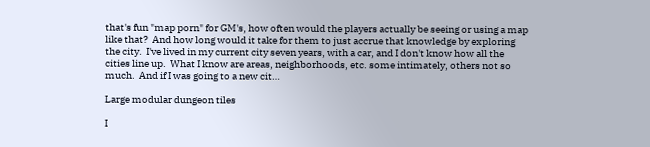that's fun "map porn" for GM's, how often would the players actually be seeing or using a map like that?  And how long would it take for them to just accrue that knowledge by exploring the city.  I've lived in my current city seven years, with a car, and I don't know how all the cities line up.  What I know are areas, neighborhoods, etc. some intimately, others not so much.  And if I was going to a new cit…

Large modular dungeon tiles

I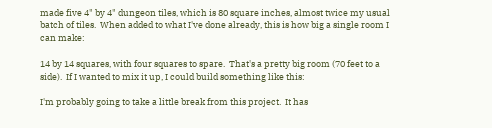made five 4" by 4" dungeon tiles, which is 80 square inches, almost twice my usual batch of tiles.  When added to what I've done already, this is how big a single room I can make:

14 by 14 squares, with four squares to spare.  That's a pretty big room (70 feet to a side).  If I wanted to mix it up, I could build something like this:

I'm probably going to take a little break from this project.  It has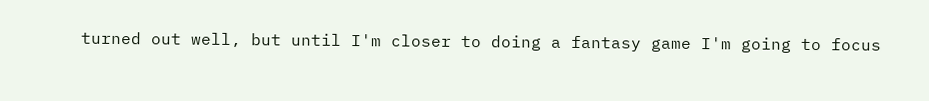turned out well, but until I'm closer to doing a fantasy game I'm going to focus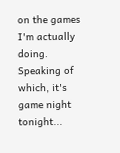on the games I'm actually doing.
Speaking of which, it's game night tonight...